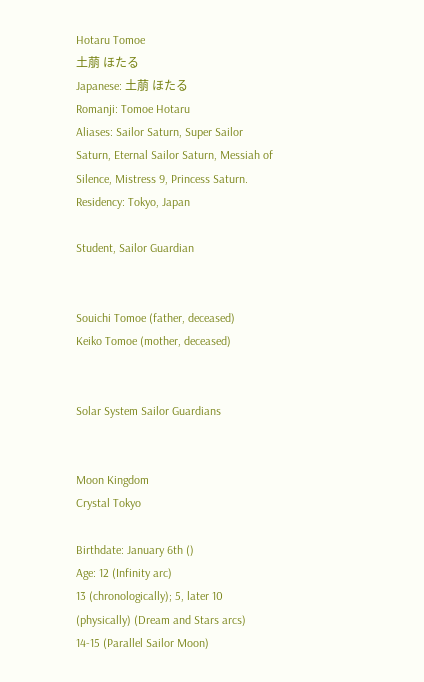Hotaru Tomoe
土萠 ほたる
Japanese: 土萠 ほたる
Romanji: Tomoe Hotaru
Aliases: Sailor Saturn, Super Sailor Saturn, Eternal Sailor Saturn, Messiah of Silence, Mistress 9, Princess Saturn.
Residency: Tokyo, Japan

Student, Sailor Guardian


Souichi Tomoe (father, deceased)
Keiko Tomoe (mother, deceased)


Solar System Sailor Guardians


Moon Kingdom
Crystal Tokyo

Birthdate: January 6th ()
Age: 12 (Infinity arc)
13 (chronologically); 5, later 10 (physically) (Dream and Stars arcs)
14-15 (Parallel Sailor Moon)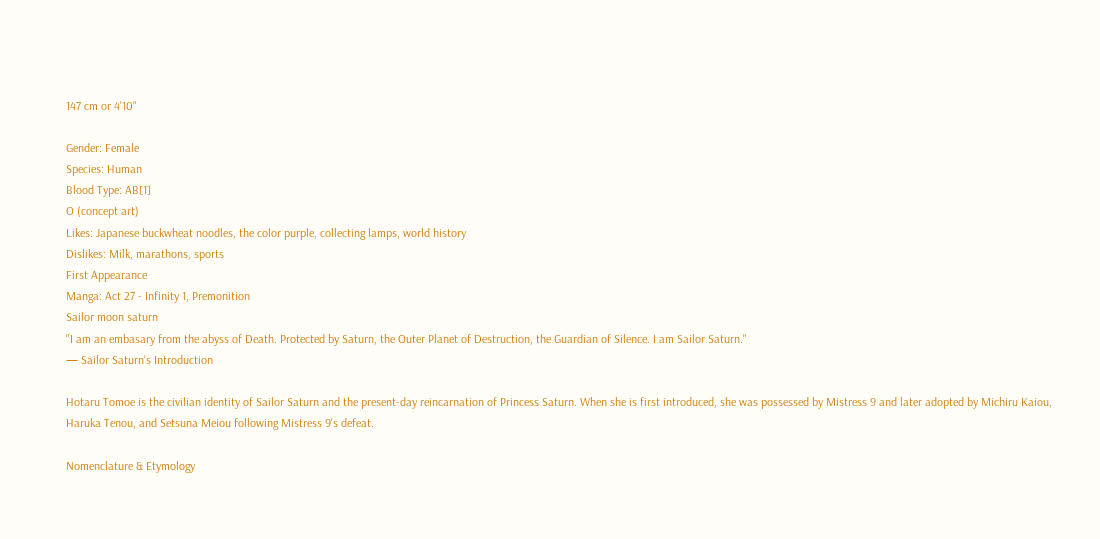147 cm or 4'10"

Gender: Female
Species: Human
Blood Type: AB[1]
O (concept art)
Likes: Japanese buckwheat noodles, the color purple, collecting lamps, world history
Dislikes: Milk, marathons, sports
First Appearance
Manga: Act 27 - Infinity 1, Premonition
Sailor moon saturn
"I am an embasary from the abyss of Death. Protected by Saturn, the Outer Planet of Destruction, the Guardian of Silence. I am Sailor Saturn."
— Sailor Saturn's Introduction

Hotaru Tomoe is the civilian identity of Sailor Saturn and the present-day reincarnation of Princess Saturn. When she is first introduced, she was possessed by Mistress 9 and later adopted by Michiru Kaiou, Haruka Tenou, and Setsuna Meiou following Mistress 9's defeat.

Nomenclature & Etymology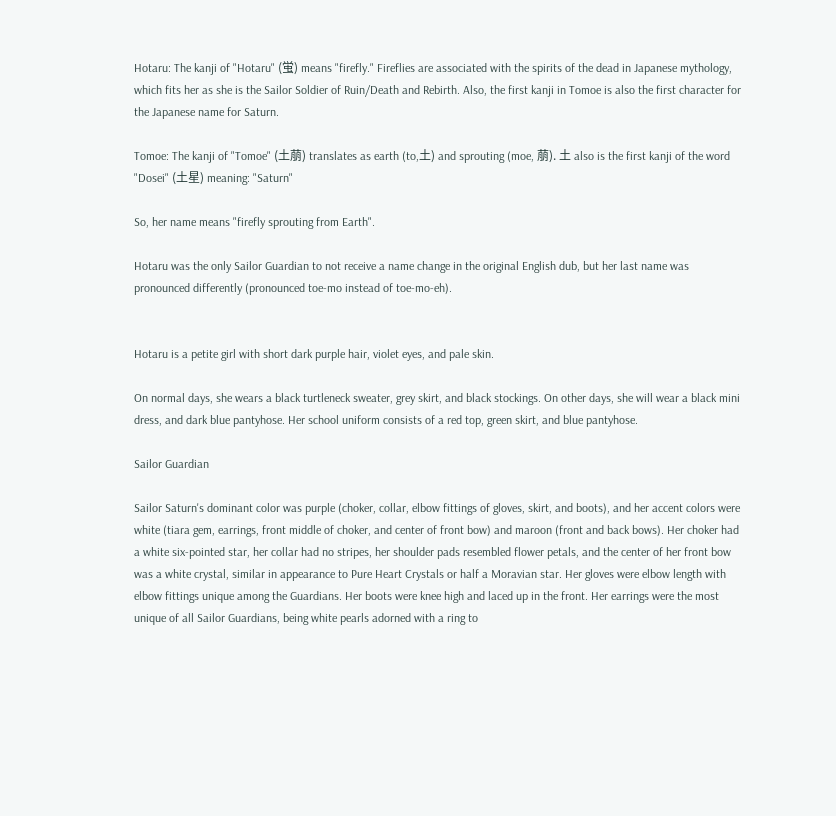Hotaru: The kanji of "Hotaru" (蛍) means "firefly." Fireflies are associated with the spirits of the dead in Japanese mythology, which fits her as she is the Sailor Soldier of Ruin/Death and Rebirth. Also, the first kanji in Tomoe is also the first character for the Japanese name for Saturn.

Tomoe: The kanji of "Tomoe" (土萠) translates as earth (to,土) and sprouting (moe, 萠). 土 also is the first kanji of the word "Dosei" (土星) meaning: "Saturn"

So, her name means "firefly sprouting from Earth".

Hotaru was the only Sailor Guardian to not receive a name change in the original English dub, but her last name was pronounced differently (pronounced toe-mo instead of toe-mo-eh).


Hotaru is a petite girl with short dark purple hair, violet eyes, and pale skin.

On normal days, she wears a black turtleneck sweater, grey skirt, and black stockings. On other days, she will wear a black mini dress, and dark blue pantyhose. Her school uniform consists of a red top, green skirt, and blue pantyhose.

Sailor Guardian

Sailor Saturn's dominant color was purple (choker, collar, elbow fittings of gloves, skirt, and boots), and her accent colors were white (tiara gem, earrings, front middle of choker, and center of front bow) and maroon (front and back bows). Her choker had a white six-pointed star, her collar had no stripes, her shoulder pads resembled flower petals, and the center of her front bow was a white crystal, similar in appearance to Pure Heart Crystals or half a Moravian star. Her gloves were elbow length with elbow fittings unique among the Guardians. Her boots were knee high and laced up in the front. Her earrings were the most unique of all Sailor Guardians, being white pearls adorned with a ring to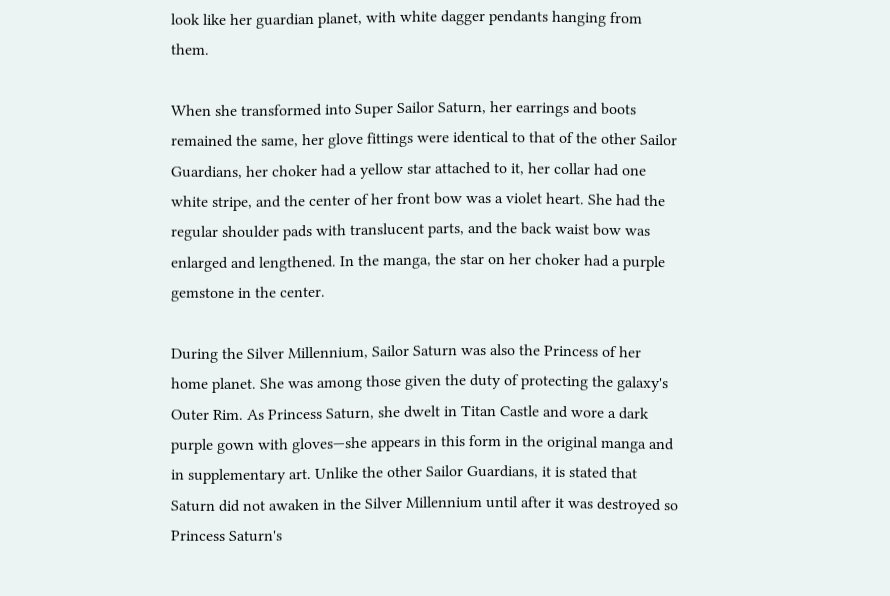look like her guardian planet, with white dagger pendants hanging from them.

When she transformed into Super Sailor Saturn, her earrings and boots remained the same, her glove fittings were identical to that of the other Sailor Guardians, her choker had a yellow star attached to it, her collar had one white stripe, and the center of her front bow was a violet heart. She had the regular shoulder pads with translucent parts, and the back waist bow was enlarged and lengthened. In the manga, the star on her choker had a purple gemstone in the center.

During the Silver Millennium, Sailor Saturn was also the Princess of her home planet. She was among those given the duty of protecting the galaxy's Outer Rim. As Princess Saturn, she dwelt in Titan Castle and wore a dark purple gown with gloves—she appears in this form in the original manga and in supplementary art. Unlike the other Sailor Guardians, it is stated that Saturn did not awaken in the Silver Millennium until after it was destroyed so Princess Saturn's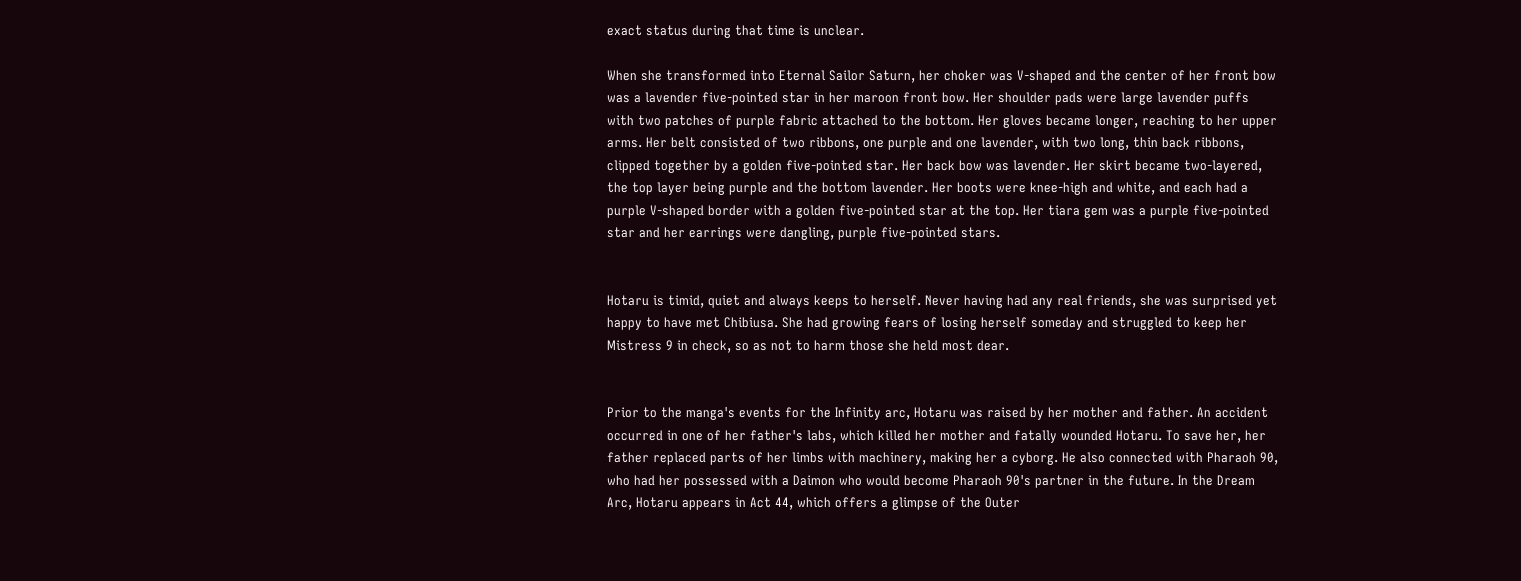exact status during that time is unclear.

When she transformed into Eternal Sailor Saturn, her choker was V-shaped and the center of her front bow was a lavender five-pointed star in her maroon front bow. Her shoulder pads were large lavender puffs with two patches of purple fabric attached to the bottom. Her gloves became longer, reaching to her upper arms. Her belt consisted of two ribbons, one purple and one lavender, with two long, thin back ribbons, clipped together by a golden five-pointed star. Her back bow was lavender. Her skirt became two-layered, the top layer being purple and the bottom lavender. Her boots were knee-high and white, and each had a purple V-shaped border with a golden five-pointed star at the top. Her tiara gem was a purple five-pointed star and her earrings were dangling, purple five-pointed stars.


Hotaru is timid, quiet and always keeps to herself. Never having had any real friends, she was surprised yet happy to have met Chibiusa. She had growing fears of losing herself someday and struggled to keep her Mistress 9 in check, so as not to harm those she held most dear.


Prior to the manga's events for the Infinity arc, Hotaru was raised by her mother and father. An accident occurred in one of her father's labs, which killed her mother and fatally wounded Hotaru. To save her, her father replaced parts of her limbs with machinery, making her a cyborg. He also connected with Pharaoh 90, who had her possessed with a Daimon who would become Pharaoh 90's partner in the future. In the Dream Arc, Hotaru appears in Act 44, which offers a glimpse of the Outer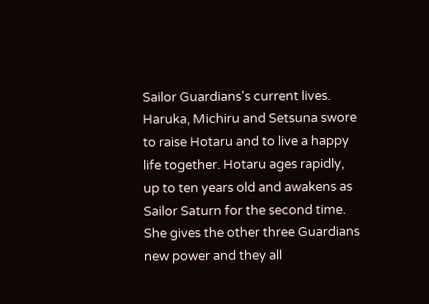Sailor Guardians's current lives. Haruka, Michiru and Setsuna swore to raise Hotaru and to live a happy life together. Hotaru ages rapidly, up to ten years old and awakens as Sailor Saturn for the second time. She gives the other three Guardians new power and they all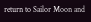return to Sailor Moon and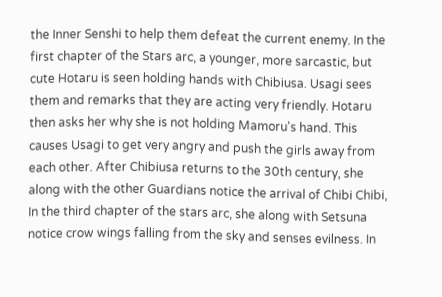the Inner Senshi to help them defeat the current enemy. In the first chapter of the Stars arc, a younger, more sarcastic, but cute Hotaru is seen holding hands with Chibiusa. Usagi sees them and remarks that they are acting very friendly. Hotaru then asks her why she is not holding Mamoru's hand. This causes Usagi to get very angry and push the girls away from each other. After Chibiusa returns to the 30th century, she along with the other Guardians notice the arrival of Chibi Chibi, In the third chapter of the stars arc, she along with Setsuna notice crow wings falling from the sky and senses evilness. In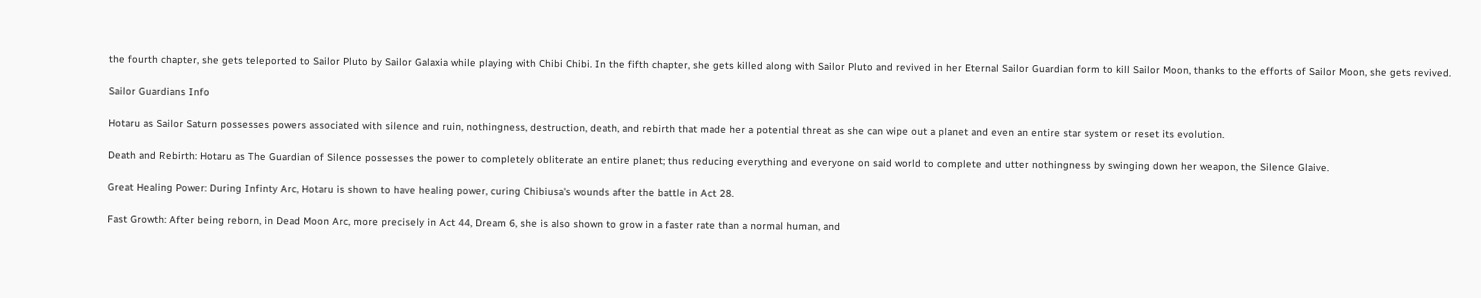the fourth chapter, she gets teleported to Sailor Pluto by Sailor Galaxia while playing with Chibi Chibi. In the fifth chapter, she gets killed along with Sailor Pluto and revived in her Eternal Sailor Guardian form to kill Sailor Moon, thanks to the efforts of Sailor Moon, she gets revived.

Sailor Guardians Info

Hotaru as Sailor Saturn possesses powers associated with silence and ruin, nothingness, destruction, death, and rebirth that made her a potential threat as she can wipe out a planet and even an entire star system or reset its evolution.

Death and Rebirth: Hotaru as The Guardian of Silence possesses the power to completely obliterate an entire planet; thus reducing everything and everyone on said world to complete and utter nothingness by swinging down her weapon, the Silence Glaive.

Great Healing Power: During Infinty Arc, Hotaru is shown to have healing power, curing Chibiusa's wounds after the battle in Act 28.

Fast Growth: After being reborn, in Dead Moon Arc, more precisely in Act 44, Dream 6, she is also shown to grow in a faster rate than a normal human, and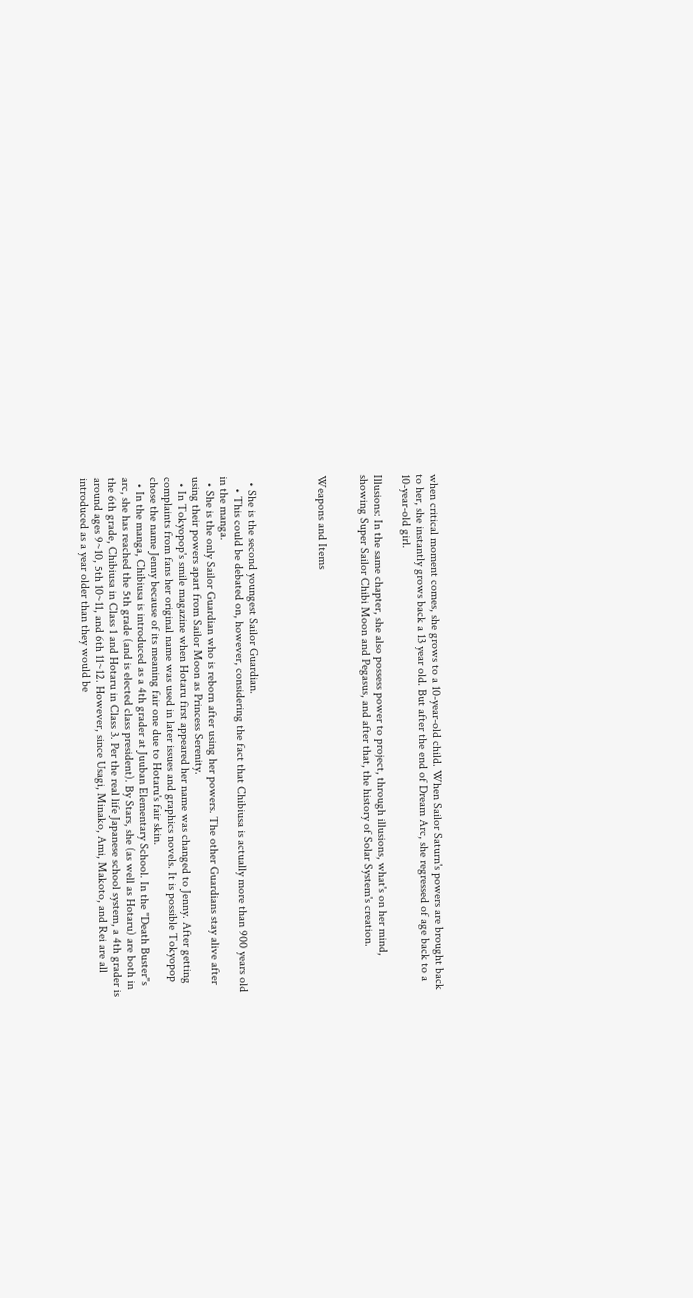when critical moment comes, she grows to a 10-year-old child. When Sailor Saturn's powers are brought back to her, she instantly grows back a 13 year old. But after the end of Dream Arc, she regressed of age back to a 10-year-old girl.

Illusions: In the same chapter, she also possess power to project, through illusions, what's on her mind, showing Super Sailor Chibi Moon and Pegasus, and after that, the history of Solar System's creation.


Weapons and Items




  • She is the second youngest Sailor Guardian.
    • This could be debated on, however, considering the fact that Chibiusa is actually more than 900 years old in the manga.
  • She is the only Sailor Guardian who is reborn after using her powers. The other Guardians stay alive after using their powers apart from Sailor Moon as Princess Serenity.
  • In Tokyopop's smile magazine when Hotaru first appeared her name was changed to Jenny. After getting complaints from fans her original name was used in later issues and graphics novels. It is possible Tokyopop chose the name Jenny because of its meaning fair one due to Hotaru's fair skin.
  • In the manga, Chibiusa is introduced as a 4th grader at Juuban Elementary School. In the "Death Buster"s arc, she has reached the 5th grade (and is elected class president). By Stars, she (as well as Hotaru) are both in the 6th grade, Chibiusa in Class 1 and Hotaru in Class 3. Per the real life Japanese school system, a 4th grader is around ages 9~10, 5th 10~11, and 6th 11~12. However, since Usagi, Minako, Ami, Makoto, and Rei are all introduced as a year older than they would be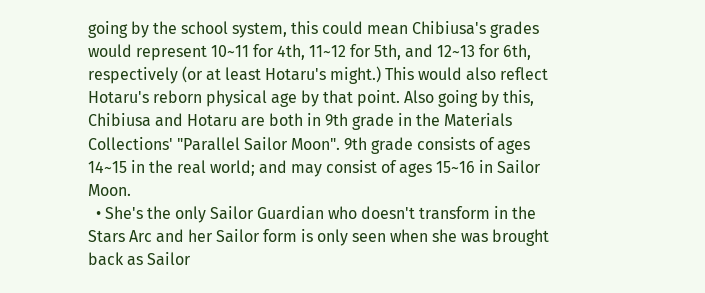going by the school system, this could mean Chibiusa's grades would represent 10~11 for 4th, 11~12 for 5th, and 12~13 for 6th, respectively (or at least Hotaru's might.) This would also reflect Hotaru's reborn physical age by that point. Also going by this, Chibiusa and Hotaru are both in 9th grade in the Materials Collections' "Parallel Sailor Moon". 9th grade consists of ages 14~15 in the real world; and may consist of ages 15~16 in Sailor Moon.
  • She's the only Sailor Guardian who doesn't transform in the Stars Arc and her Sailor form is only seen when she was brought back as Sailor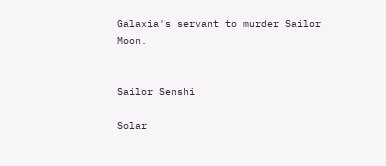Galaxia's servant to murder Sailor Moon.


Sailor Senshi

Solar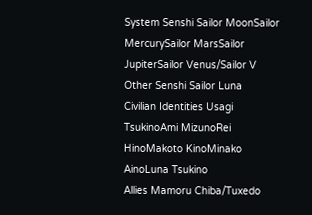System Senshi Sailor MoonSailor MercurySailor MarsSailor JupiterSailor Venus/Sailor V
Other Senshi Sailor Luna
Civilian Identities Usagi TsukinoAmi MizunoRei HinoMakoto KinoMinako AinoLuna Tsukino
Allies Mamoru Chiba/Tuxedo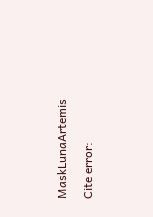MaskLunaArtemis

Cite error: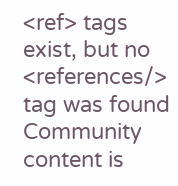<ref> tags exist, but no <references/> tag was found
Community content is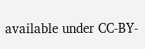available under CC-BY-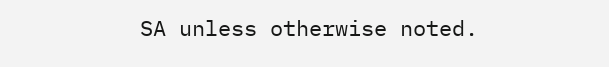SA unless otherwise noted.